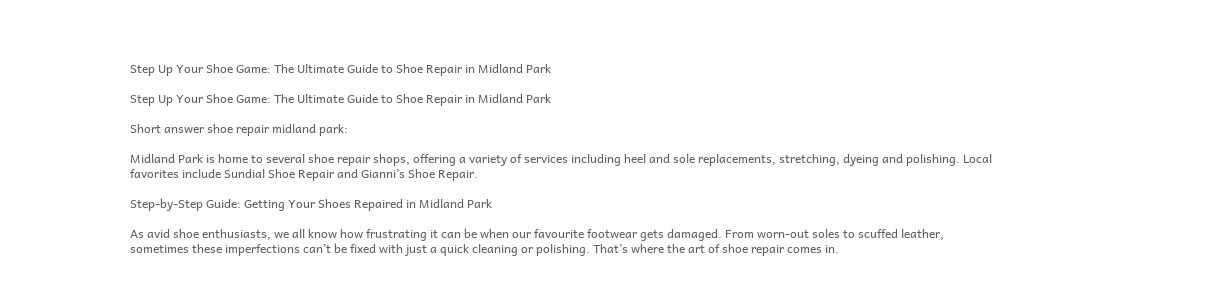Step Up Your Shoe Game: The Ultimate Guide to Shoe Repair in Midland Park

Step Up Your Shoe Game: The Ultimate Guide to Shoe Repair in Midland Park

Short answer shoe repair midland park:

Midland Park is home to several shoe repair shops, offering a variety of services including heel and sole replacements, stretching, dyeing and polishing. Local favorites include Sundial Shoe Repair and Gianni’s Shoe Repair.

Step-by-Step Guide: Getting Your Shoes Repaired in Midland Park

As avid shoe enthusiasts, we all know how frustrating it can be when our favourite footwear gets damaged. From worn-out soles to scuffed leather, sometimes these imperfections can’t be fixed with just a quick cleaning or polishing. That’s where the art of shoe repair comes in.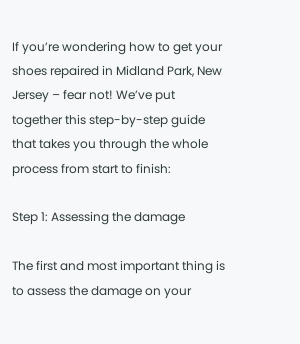If you’re wondering how to get your shoes repaired in Midland Park, New Jersey – fear not! We’ve put together this step-by-step guide that takes you through the whole process from start to finish:

Step 1: Assessing the damage

The first and most important thing is to assess the damage on your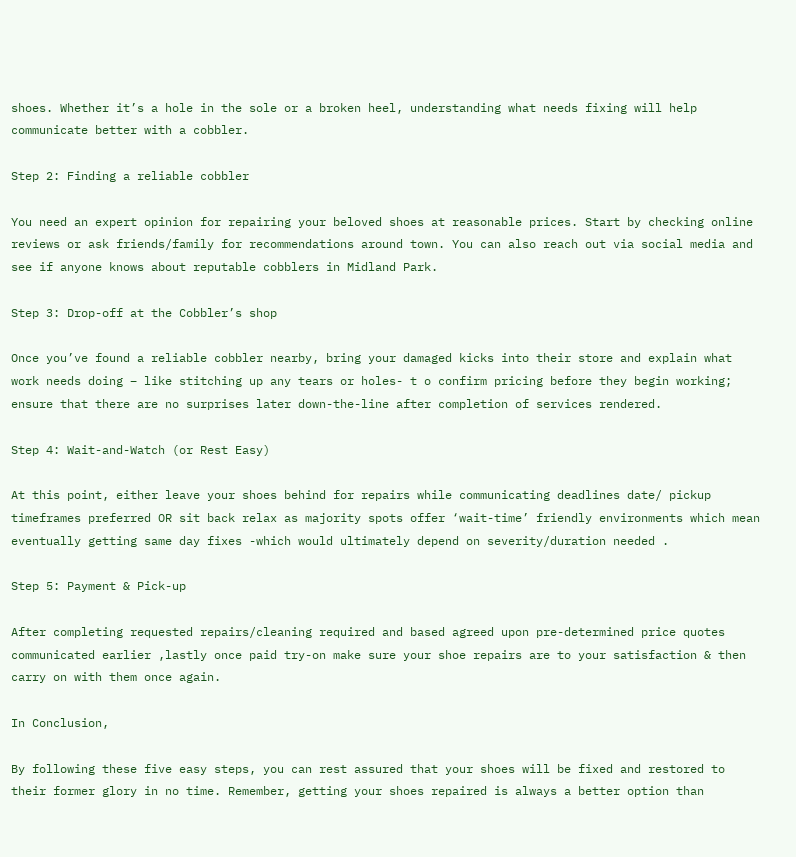shoes. Whether it’s a hole in the sole or a broken heel, understanding what needs fixing will help communicate better with a cobbler.

Step 2: Finding a reliable cobbler

You need an expert opinion for repairing your beloved shoes at reasonable prices. Start by checking online reviews or ask friends/family for recommendations around town. You can also reach out via social media and see if anyone knows about reputable cobblers in Midland Park.

Step 3: Drop-off at the Cobbler’s shop

Once you’ve found a reliable cobbler nearby, bring your damaged kicks into their store and explain what work needs doing – like stitching up any tears or holes- t o confirm pricing before they begin working; ensure that there are no surprises later down-the-line after completion of services rendered.

Step 4: Wait-and-Watch (or Rest Easy)

At this point, either leave your shoes behind for repairs while communicating deadlines date/ pickup timeframes preferred OR sit back relax as majority spots offer ‘wait-time’ friendly environments which mean eventually getting same day fixes -which would ultimately depend on severity/duration needed .

Step 5: Payment & Pick-up

After completing requested repairs/cleaning required and based agreed upon pre-determined price quotes communicated earlier ,lastly once paid try-on make sure your shoe repairs are to your satisfaction & then carry on with them once again.

In Conclusion,

By following these five easy steps, you can rest assured that your shoes will be fixed and restored to their former glory in no time. Remember, getting your shoes repaired is always a better option than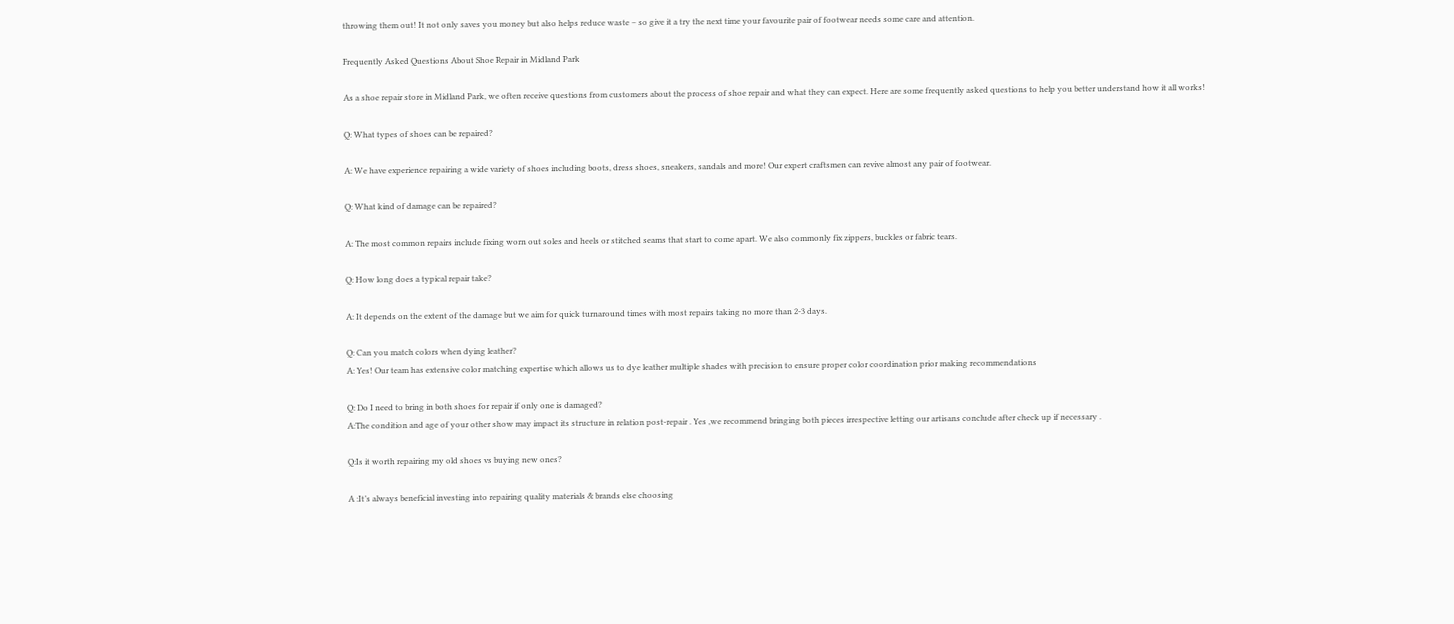throwing them out! It not only saves you money but also helps reduce waste – so give it a try the next time your favourite pair of footwear needs some care and attention.

Frequently Asked Questions About Shoe Repair in Midland Park

As a shoe repair store in Midland Park, we often receive questions from customers about the process of shoe repair and what they can expect. Here are some frequently asked questions to help you better understand how it all works!

Q: What types of shoes can be repaired?

A: We have experience repairing a wide variety of shoes including boots, dress shoes, sneakers, sandals and more! Our expert craftsmen can revive almost any pair of footwear.

Q: What kind of damage can be repaired?

A: The most common repairs include fixing worn out soles and heels or stitched seams that start to come apart. We also commonly fix zippers, buckles or fabric tears.

Q: How long does a typical repair take?

A: It depends on the extent of the damage but we aim for quick turnaround times with most repairs taking no more than 2-3 days.

Q: Can you match colors when dying leather?
A: Yes! Our team has extensive color matching expertise which allows us to dye leather multiple shades with precision to ensure proper color coordination prior making recommendations

Q: Do I need to bring in both shoes for repair if only one is damaged?
A:The condition and age of your other show may impact its structure in relation post-repair . Yes ,we recommend bringing both pieces irrespective letting our artisans conclude after check up if necessary .

Q:Is it worth repairing my old shoes vs buying new ones?

A :It’s always beneficial investing into repairing quality materials & brands else choosing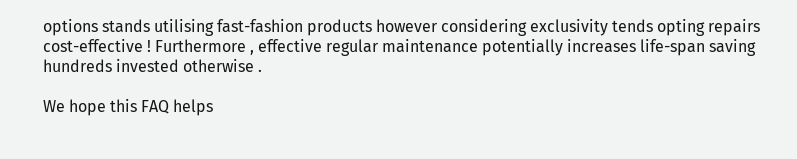options stands utilising fast-fashion products however considering exclusivity tends opting repairs cost-effective ! Furthermore , effective regular maintenance potentially increases life-span saving hundreds invested otherwise .

We hope this FAQ helps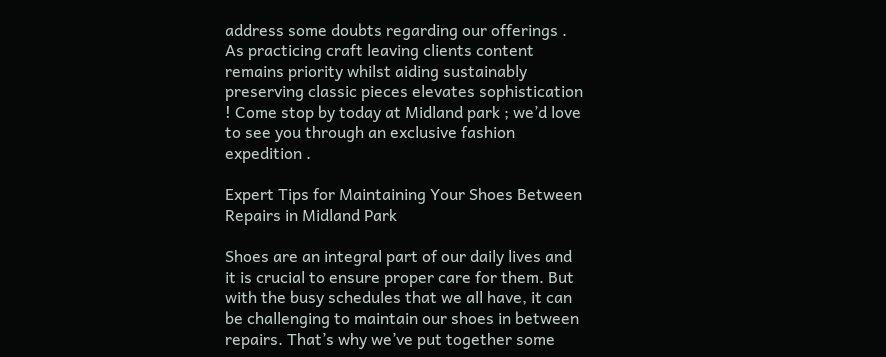address some doubts regarding our offerings . As practicing craft leaving clients content remains priority whilst aiding sustainably preserving classic pieces elevates sophistication ! Come stop by today at Midland park ; we’d love to see you through an exclusive fashion expedition .

Expert Tips for Maintaining Your Shoes Between Repairs in Midland Park

Shoes are an integral part of our daily lives and it is crucial to ensure proper care for them. But with the busy schedules that we all have, it can be challenging to maintain our shoes in between repairs. That’s why we’ve put together some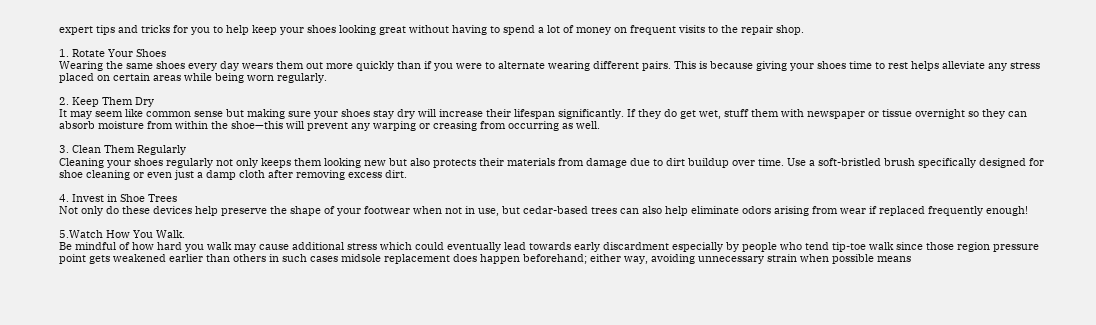expert tips and tricks for you to help keep your shoes looking great without having to spend a lot of money on frequent visits to the repair shop.

1. Rotate Your Shoes
Wearing the same shoes every day wears them out more quickly than if you were to alternate wearing different pairs. This is because giving your shoes time to rest helps alleviate any stress placed on certain areas while being worn regularly.

2. Keep Them Dry
It may seem like common sense but making sure your shoes stay dry will increase their lifespan significantly. If they do get wet, stuff them with newspaper or tissue overnight so they can absorb moisture from within the shoe—this will prevent any warping or creasing from occurring as well.

3. Clean Them Regularly
Cleaning your shoes regularly not only keeps them looking new but also protects their materials from damage due to dirt buildup over time. Use a soft-bristled brush specifically designed for shoe cleaning or even just a damp cloth after removing excess dirt.

4. Invest in Shoe Trees
Not only do these devices help preserve the shape of your footwear when not in use, but cedar-based trees can also help eliminate odors arising from wear if replaced frequently enough!

5.Watch How You Walk.
Be mindful of how hard you walk may cause additional stress which could eventually lead towards early discardment especially by people who tend tip-toe walk since those region pressure point gets weakened earlier than others in such cases midsole replacement does happen beforehand; either way, avoiding unnecessary strain when possible means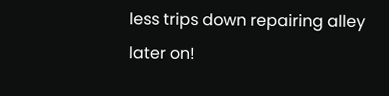less trips down repairing alley later on!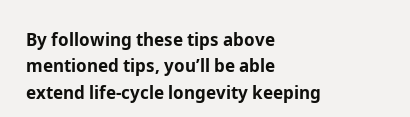By following these tips above mentioned tips, you’ll be able extend life-cycle longevity keeping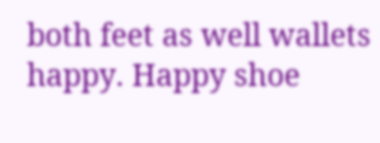both feet as well wallets happy. Happy shoe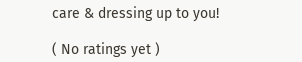care & dressing up to you!

( No ratings yet )